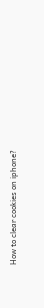How to clear cookies on iphone?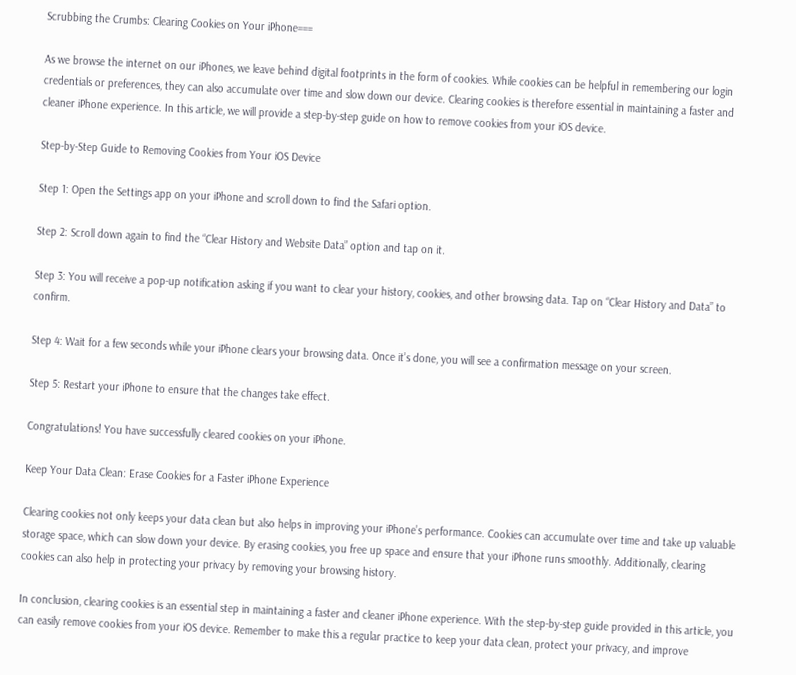Scrubbing the Crumbs: Clearing Cookies on Your iPhone===

As we browse the internet on our iPhones, we leave behind digital footprints in the form of cookies. While cookies can be helpful in remembering our login credentials or preferences, they can also accumulate over time and slow down our device. Clearing cookies is therefore essential in maintaining a faster and cleaner iPhone experience. In this article, we will provide a step-by-step guide on how to remove cookies from your iOS device.

Step-by-Step Guide to Removing Cookies from Your iOS Device

Step 1: Open the Settings app on your iPhone and scroll down to find the Safari option.

Step 2: Scroll down again to find the “Clear History and Website Data” option and tap on it.

Step 3: You will receive a pop-up notification asking if you want to clear your history, cookies, and other browsing data. Tap on “Clear History and Data” to confirm.

Step 4: Wait for a few seconds while your iPhone clears your browsing data. Once it’s done, you will see a confirmation message on your screen.

Step 5: Restart your iPhone to ensure that the changes take effect.

Congratulations! You have successfully cleared cookies on your iPhone.

Keep Your Data Clean: Erase Cookies for a Faster iPhone Experience

Clearing cookies not only keeps your data clean but also helps in improving your iPhone’s performance. Cookies can accumulate over time and take up valuable storage space, which can slow down your device. By erasing cookies, you free up space and ensure that your iPhone runs smoothly. Additionally, clearing cookies can also help in protecting your privacy by removing your browsing history.

In conclusion, clearing cookies is an essential step in maintaining a faster and cleaner iPhone experience. With the step-by-step guide provided in this article, you can easily remove cookies from your iOS device. Remember to make this a regular practice to keep your data clean, protect your privacy, and improve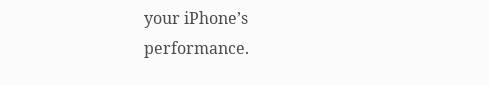your iPhone’s performance.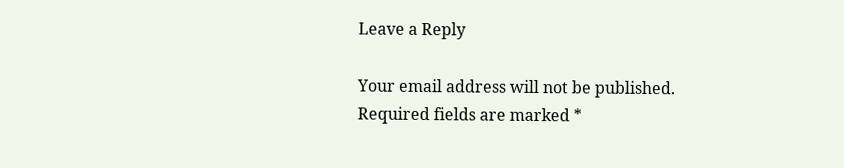Leave a Reply

Your email address will not be published. Required fields are marked *